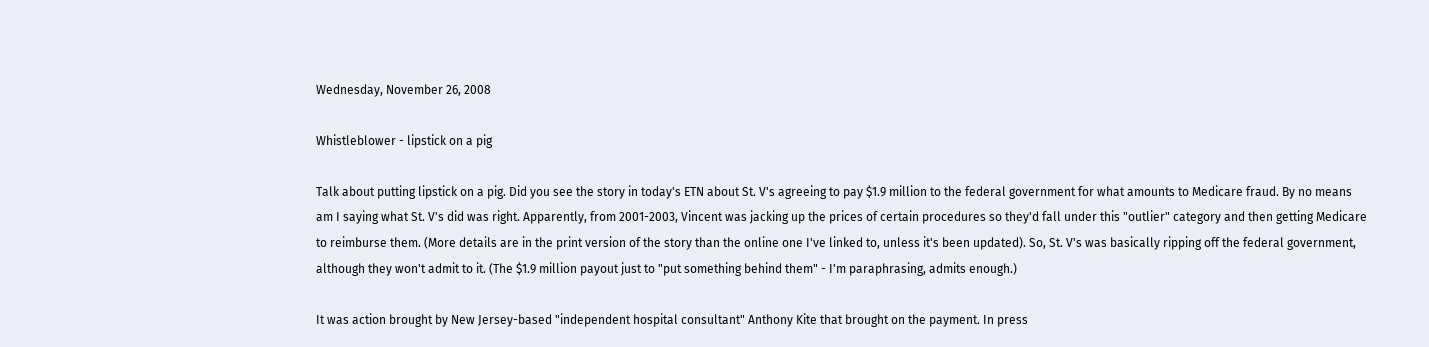Wednesday, November 26, 2008

Whistleblower - lipstick on a pig

Talk about putting lipstick on a pig. Did you see the story in today's ETN about St. V's agreeing to pay $1.9 million to the federal government for what amounts to Medicare fraud. By no means am I saying what St. V's did was right. Apparently, from 2001-2003, Vincent was jacking up the prices of certain procedures so they'd fall under this "outlier" category and then getting Medicare to reimburse them. (More details are in the print version of the story than the online one I've linked to, unless it's been updated). So, St. V's was basically ripping off the federal government, although they won't admit to it. (The $1.9 million payout just to "put something behind them" - I'm paraphrasing, admits enough.)

It was action brought by New Jersey-based "independent hospital consultant" Anthony Kite that brought on the payment. In press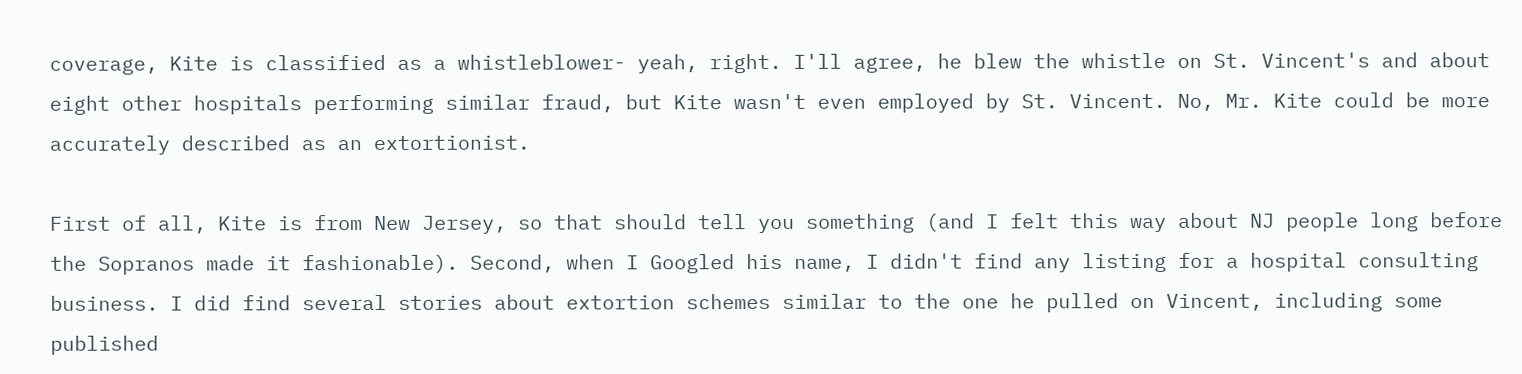coverage, Kite is classified as a whistleblower- yeah, right. I'll agree, he blew the whistle on St. Vincent's and about eight other hospitals performing similar fraud, but Kite wasn't even employed by St. Vincent. No, Mr. Kite could be more accurately described as an extortionist.

First of all, Kite is from New Jersey, so that should tell you something (and I felt this way about NJ people long before the Sopranos made it fashionable). Second, when I Googled his name, I didn't find any listing for a hospital consulting business. I did find several stories about extortion schemes similar to the one he pulled on Vincent, including some published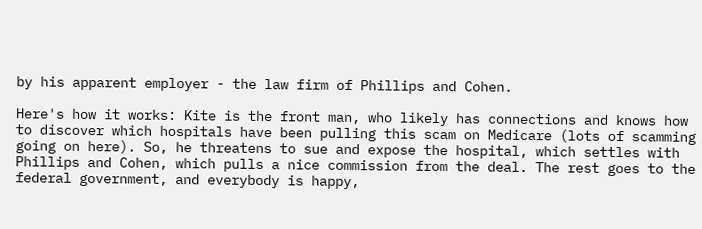by his apparent employer - the law firm of Phillips and Cohen.

Here's how it works: Kite is the front man, who likely has connections and knows how to discover which hospitals have been pulling this scam on Medicare (lots of scamming going on here). So, he threatens to sue and expose the hospital, which settles with Phillips and Cohen, which pulls a nice commission from the deal. The rest goes to the federal government, and everybody is happy,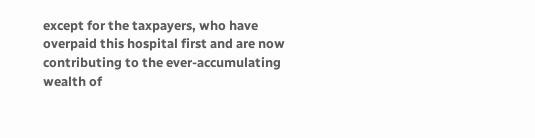except for the taxpayers, who have overpaid this hospital first and are now contributing to the ever-accumulating wealth of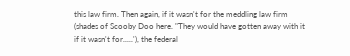this law firm. Then again, if it wasn't for the meddling law firm (shades of Scooby Doo here. "They would have gotten away with it if it wasn't for.....'), the federal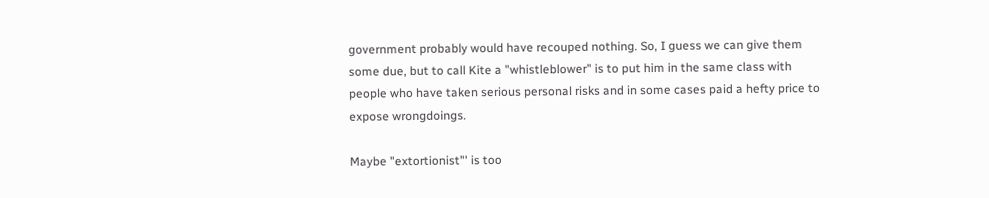government probably would have recouped nothing. So, I guess we can give them some due, but to call Kite a "whistleblower" is to put him in the same class with people who have taken serious personal risks and in some cases paid a hefty price to expose wrongdoings.

Maybe "extortionist"' is too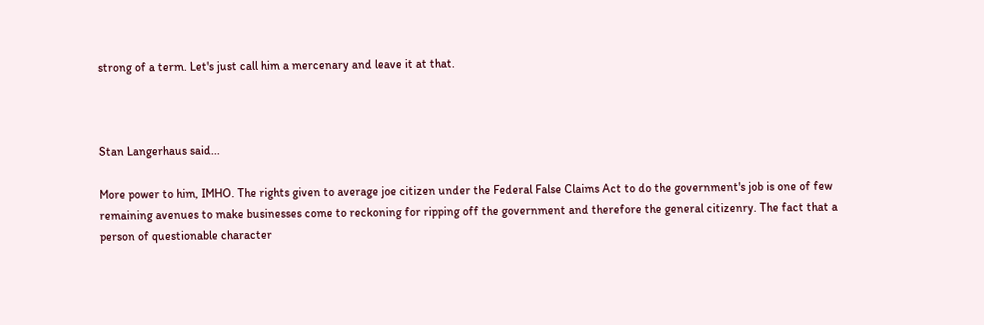strong of a term. Let's just call him a mercenary and leave it at that.



Stan Langerhaus said...

More power to him, IMHO. The rights given to average joe citizen under the Federal False Claims Act to do the government's job is one of few remaining avenues to make businesses come to reckoning for ripping off the government and therefore the general citizenry. The fact that a person of questionable character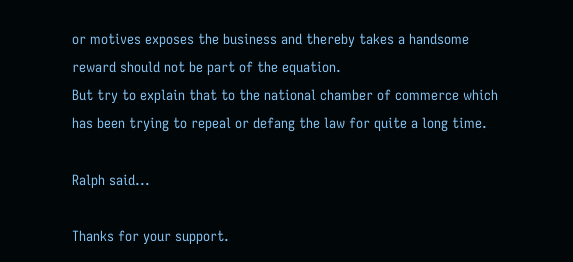or motives exposes the business and thereby takes a handsome reward should not be part of the equation.
But try to explain that to the national chamber of commerce which has been trying to repeal or defang the law for quite a long time.

Ralph said...

Thanks for your support.